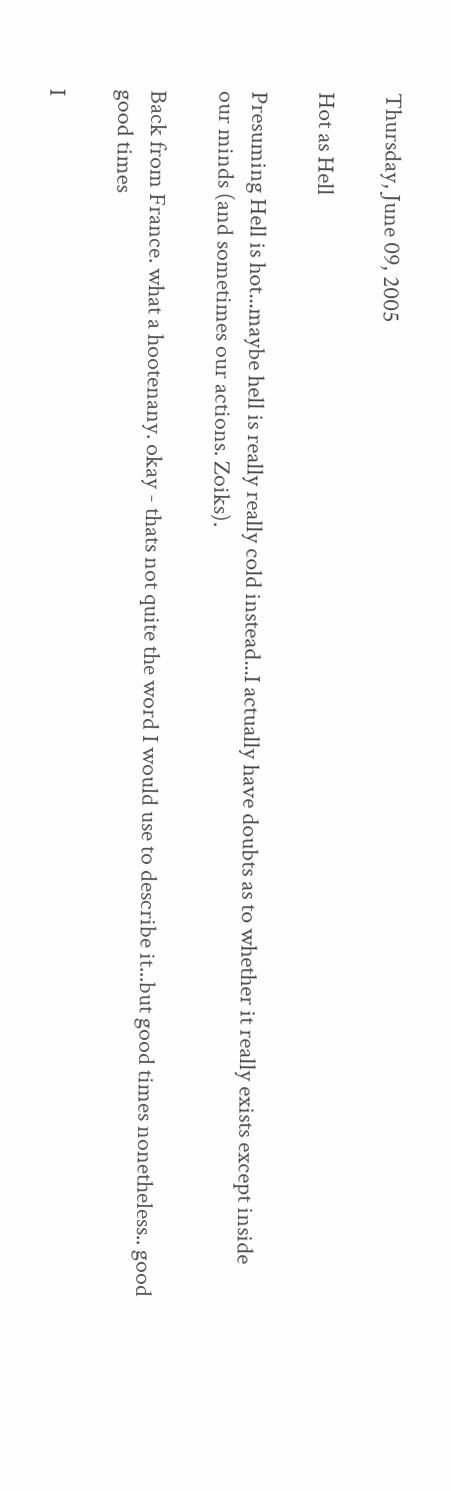Thursday, June 09, 2005

Hot as Hell

Presuming Hell is hot...maybe hell is really really cold instead...I actually have doubts as to whether it really exists except inside our minds (and sometimes our actions. Zoiks).

Back from France. what a hootenany. okay - thats not quite the word I would use to describe it...but good times nonetheless.. good good times

I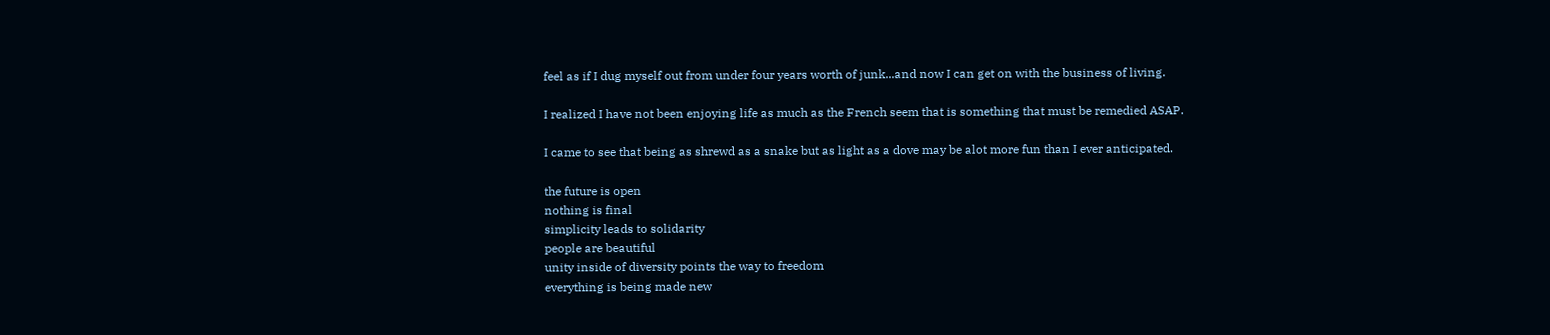feel as if I dug myself out from under four years worth of junk...and now I can get on with the business of living.

I realized I have not been enjoying life as much as the French seem that is something that must be remedied ASAP.

I came to see that being as shrewd as a snake but as light as a dove may be alot more fun than I ever anticipated.

the future is open
nothing is final
simplicity leads to solidarity
people are beautiful
unity inside of diversity points the way to freedom
everything is being made new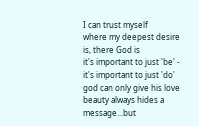I can trust myself
where my deepest desire is, there God is
it's important to just 'be' - it's important to just 'do'
god can only give his love
beauty always hides a message...but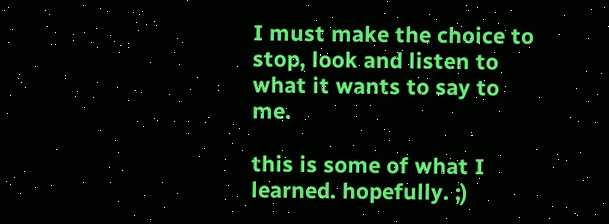I must make the choice to stop, look and listen to what it wants to say to me.

this is some of what I learned. hopefully. ;)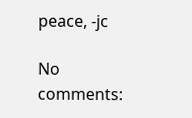peace, -jc

No comments: